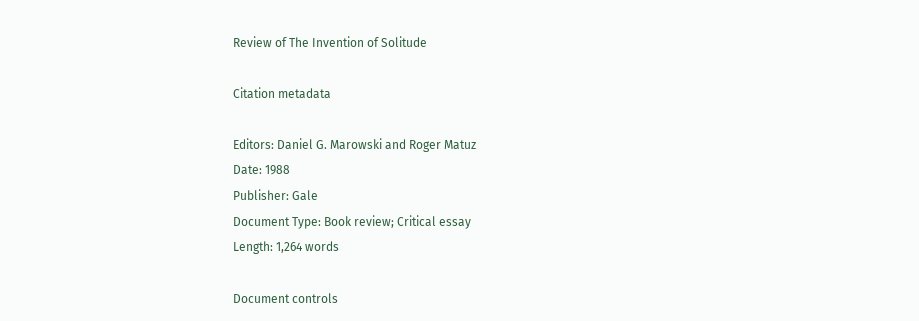Review of The Invention of Solitude

Citation metadata

Editors: Daniel G. Marowski and Roger Matuz
Date: 1988
Publisher: Gale
Document Type: Book review; Critical essay
Length: 1,264 words

Document controls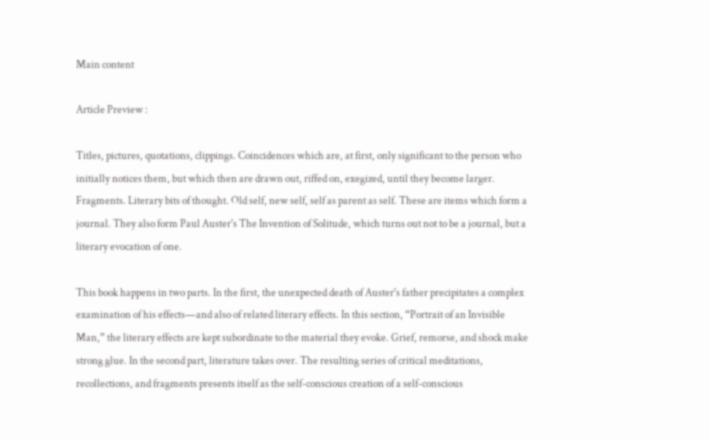Main content

Article Preview :

Titles, pictures, quotations, clippings. Coincidences which are, at first, only significant to the person who initially notices them, but which then are drawn out, riffed on, exegized, until they become larger. Fragments. Literary bits of thought. Old self, new self, self as parent as self. These are items which form a journal. They also form Paul Auster's The Invention of Solitude, which turns out not to be a journal, but a literary evocation of one.

This book happens in two parts. In the first, the unexpected death of Auster's father precipitates a complex examination of his effects—and also of related literary effects. In this section, “Portrait of an Invisible Man,” the literary effects are kept subordinate to the material they evoke. Grief, remorse, and shock make strong glue. In the second part, literature takes over. The resulting series of critical meditations, recollections, and fragments presents itself as the self-conscious creation of a self-conscious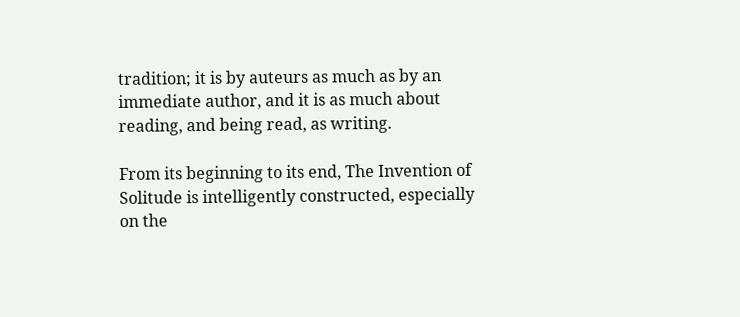tradition; it is by auteurs as much as by an immediate author, and it is as much about reading, and being read, as writing.

From its beginning to its end, The Invention of Solitude is intelligently constructed, especially on the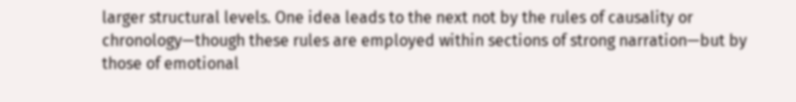larger structural levels. One idea leads to the next not by the rules of causality or chronology—though these rules are employed within sections of strong narration—but by those of emotional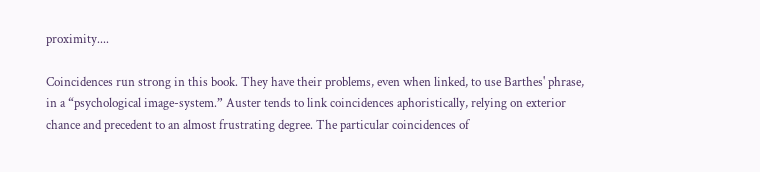proximity....

Coincidences run strong in this book. They have their problems, even when linked, to use Barthes' phrase, in a “psychological image-system.” Auster tends to link coincidences aphoristically, relying on exterior chance and precedent to an almost frustrating degree. The particular coincidences of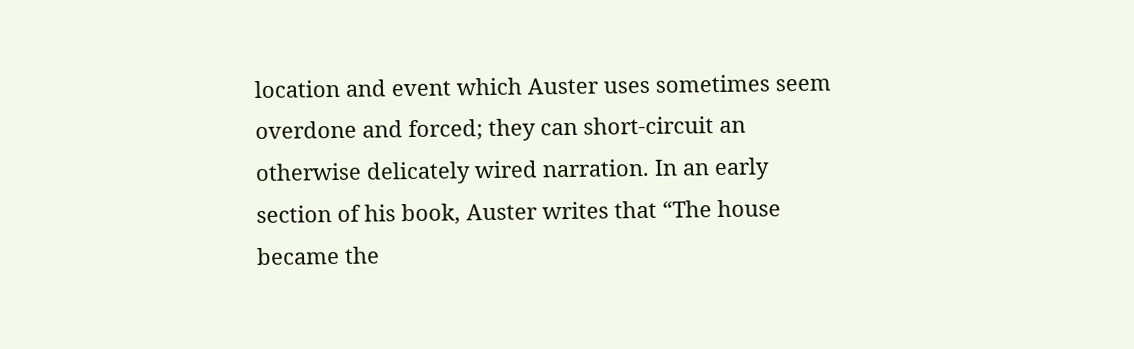location and event which Auster uses sometimes seem overdone and forced; they can short-circuit an otherwise delicately wired narration. In an early section of his book, Auster writes that “The house became the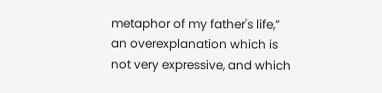metaphor of my father's life,” an overexplanation which is not very expressive, and which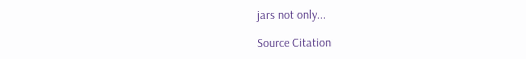jars not only...

Source Citation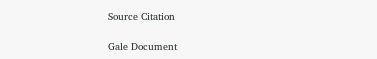Source Citation

Gale Document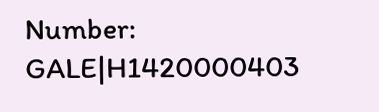Number: GALE|H1420000403